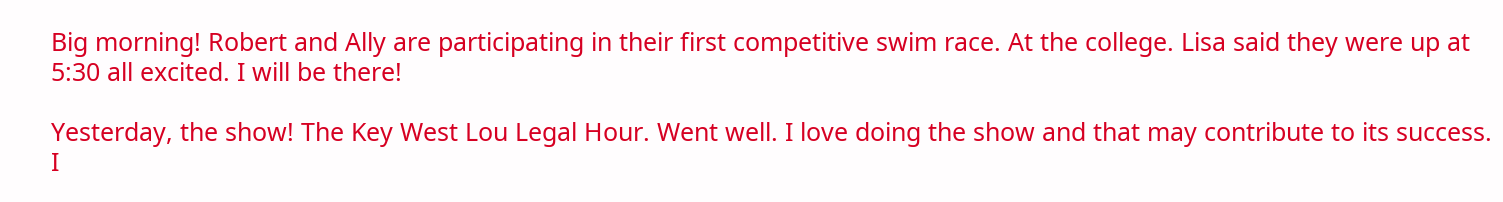Big morning! Robert and Ally are participating in their first competitive swim race. At the college. Lisa said they were up at 5:30 all excited. I will be there!

Yesterday, the show! The Key West Lou Legal Hour. Went well. I love doing the show and that may contribute to its success. I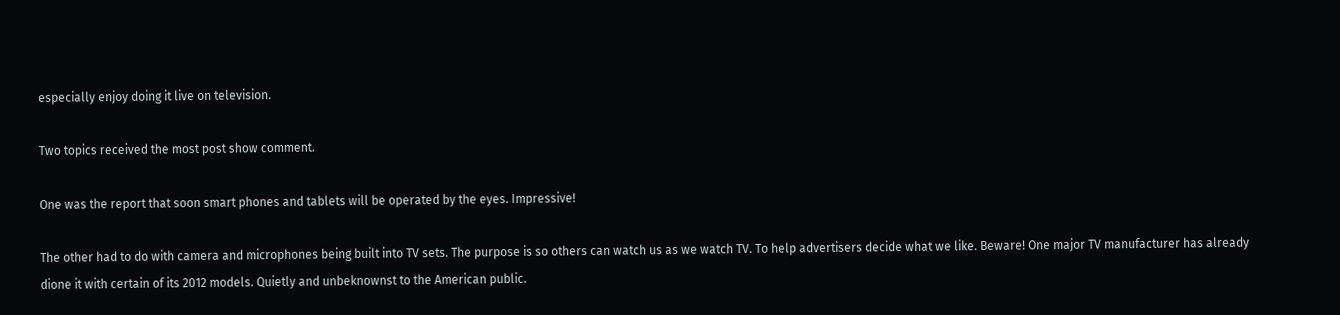especially enjoy doing it live on television.

Two topics received the most post show comment.

One was the report that soon smart phones and tablets will be operated by the eyes. Impressive!

The other had to do with camera and microphones being built into TV sets. The purpose is so others can watch us as we watch TV. To help advertisers decide what we like. Beware! One major TV manufacturer has already dione it with certain of its 2012 models. Quietly and unbeknownst to the American public.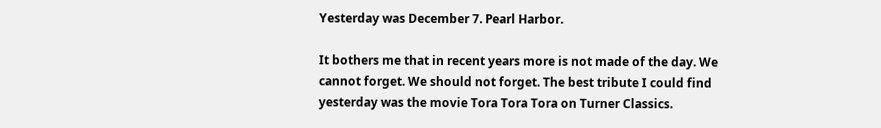Yesterday was December 7. Pearl Harbor.

It bothers me that in recent years more is not made of the day. We cannot forget. We should not forget. The best tribute I could find yesterday was the movie Tora Tora Tora on Turner Classics.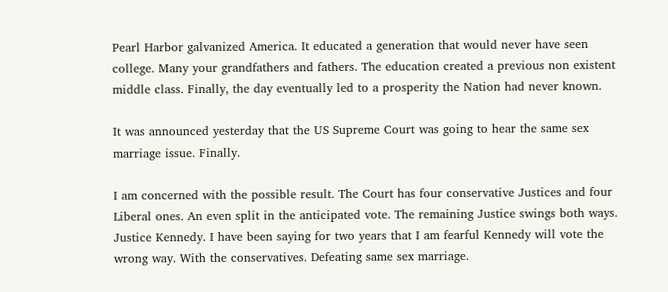Pearl Harbor galvanized America. It educated a generation that would never have seen college. Many your grandfathers and fathers. The education created a previous non existent middle class. Finally, the day eventually led to a prosperity the Nation had never known.

It was announced yesterday that the US Supreme Court was going to hear the same sex marriage issue. Finally.

I am concerned with the possible result. The Court has four conservative Justices and four Liberal ones. An even split in the anticipated vote. The remaining Justice swings both ways. Justice Kennedy. I have been saying for two years that I am fearful Kennedy will vote the wrong way. With the conservatives. Defeating same sex marriage.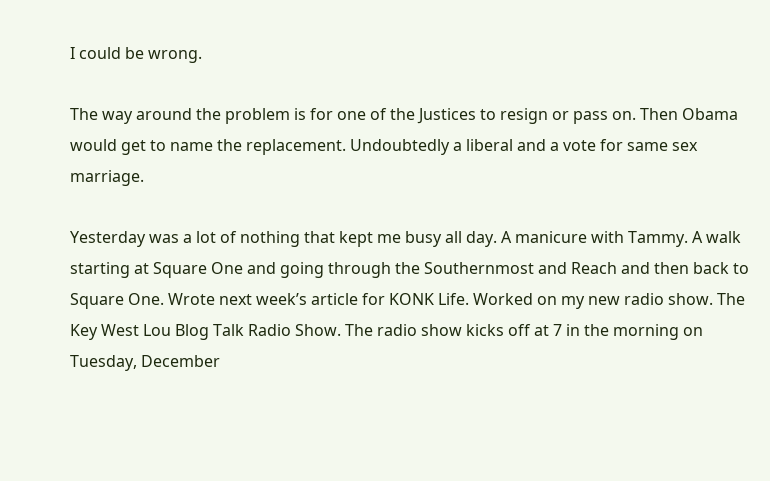I could be wrong.

The way around the problem is for one of the Justices to resign or pass on. Then Obama would get to name the replacement. Undoubtedly a liberal and a vote for same sex marriage.

Yesterday was a lot of nothing that kept me busy all day. A manicure with Tammy. A walk starting at Square One and going through the Southernmost and Reach and then back to Square One. Wrote next week’s article for KONK Life. Worked on my new radio show. The Key West Lou Blog Talk Radio Show. The radio show kicks off at 7 in the morning on Tuesday, December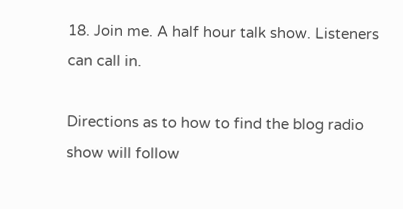18. Join me. A half hour talk show. Listeners can call in.

Directions as to how to find the blog radio show will follow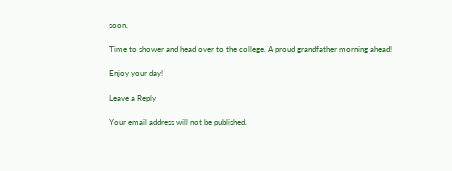soon.

Time to shower and head over to the college. A proud grandfather morning ahead!

Enjoy your day!

Leave a Reply

Your email address will not be published.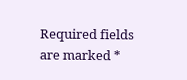Required fields are marked *